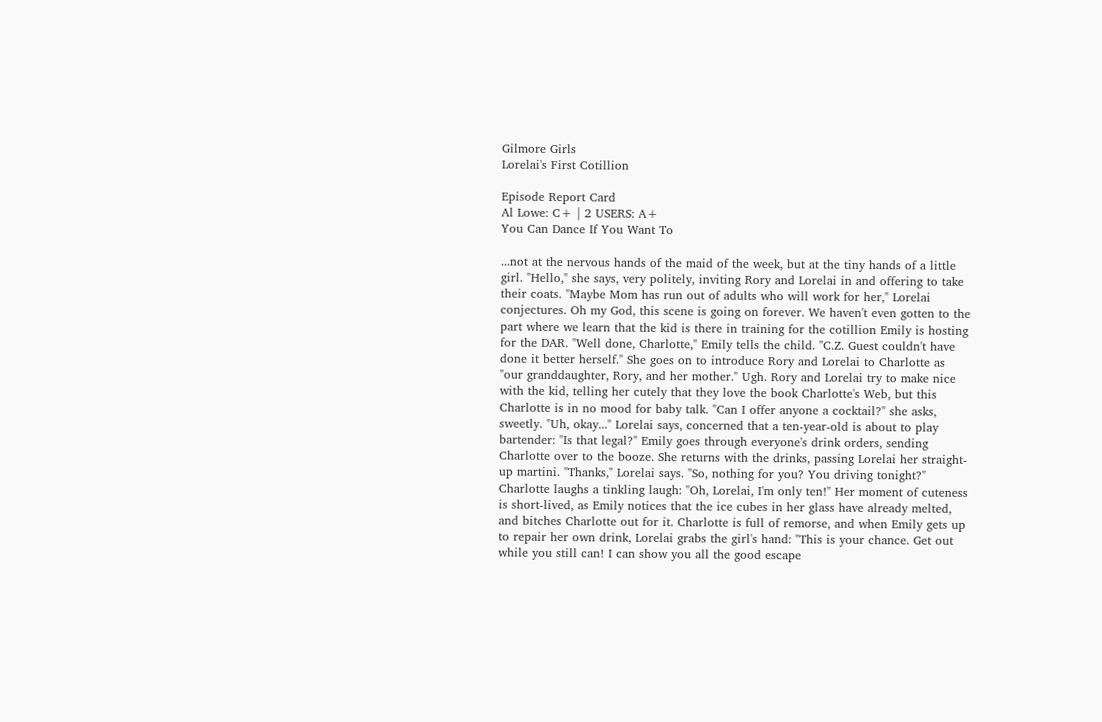Gilmore Girls
Lorelai's First Cotillion

Episode Report Card
Al Lowe: C+ | 2 USERS: A+
You Can Dance If You Want To

...not at the nervous hands of the maid of the week, but at the tiny hands of a little girl. "Hello," she says, very politely, inviting Rory and Lorelai in and offering to take their coats. "Maybe Mom has run out of adults who will work for her," Lorelai conjectures. Oh my God, this scene is going on forever. We haven't even gotten to the part where we learn that the kid is there in training for the cotillion Emily is hosting for the DAR. "Well done, Charlotte," Emily tells the child. "C.Z. Guest couldn't have done it better herself." She goes on to introduce Rory and Lorelai to Charlotte as "our granddaughter, Rory, and her mother." Ugh. Rory and Lorelai try to make nice with the kid, telling her cutely that they love the book Charlotte's Web, but this Charlotte is in no mood for baby talk. "Can I offer anyone a cocktail?" she asks, sweetly. "Uh, okay..." Lorelai says, concerned that a ten-year-old is about to play bartender: "Is that legal?" Emily goes through everyone's drink orders, sending Charlotte over to the booze. She returns with the drinks, passing Lorelai her straight-up martini. "Thanks," Lorelai says. "So, nothing for you? You driving tonight?" Charlotte laughs a tinkling laugh: "Oh, Lorelai, I'm only ten!" Her moment of cuteness is short-lived, as Emily notices that the ice cubes in her glass have already melted, and bitches Charlotte out for it. Charlotte is full of remorse, and when Emily gets up to repair her own drink, Lorelai grabs the girl's hand: "This is your chance. Get out while you still can! I can show you all the good escape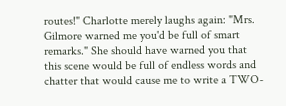routes!" Charlotte merely laughs again: "Mrs. Gilmore warned me you'd be full of smart remarks." She should have warned you that this scene would be full of endless words and chatter that would cause me to write a TWO-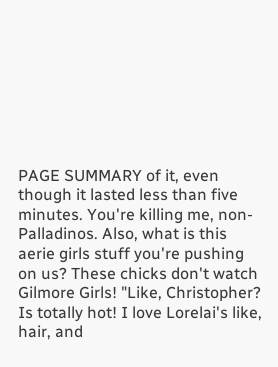PAGE SUMMARY of it, even though it lasted less than five minutes. You're killing me, non-Palladinos. Also, what is this aerie girls stuff you're pushing on us? These chicks don't watch Gilmore Girls! "Like, Christopher? Is totally hot! I love Lorelai's like, hair, and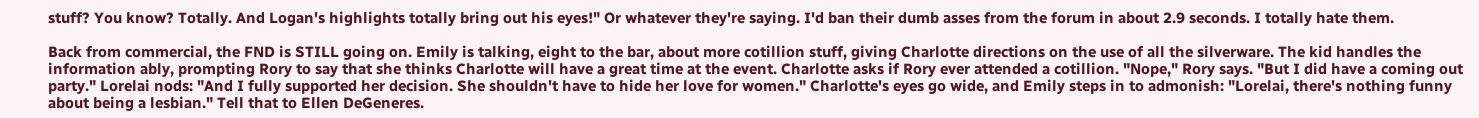stuff? You know? Totally. And Logan's highlights totally bring out his eyes!" Or whatever they're saying. I'd ban their dumb asses from the forum in about 2.9 seconds. I totally hate them.

Back from commercial, the FND is STILL going on. Emily is talking, eight to the bar, about more cotillion stuff, giving Charlotte directions on the use of all the silverware. The kid handles the information ably, prompting Rory to say that she thinks Charlotte will have a great time at the event. Charlotte asks if Rory ever attended a cotillion. "Nope," Rory says. "But I did have a coming out party." Lorelai nods: "And I fully supported her decision. She shouldn't have to hide her love for women." Charlotte's eyes go wide, and Emily steps in to admonish: "Lorelai, there's nothing funny about being a lesbian." Tell that to Ellen DeGeneres.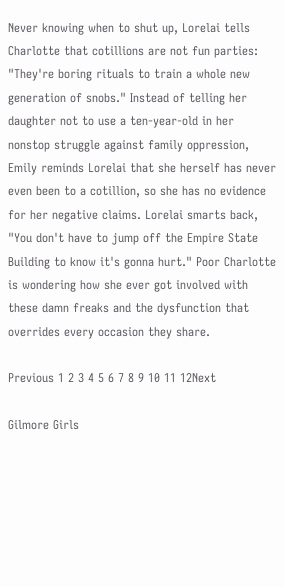Never knowing when to shut up, Lorelai tells Charlotte that cotillions are not fun parties: "They're boring rituals to train a whole new generation of snobs." Instead of telling her daughter not to use a ten-year-old in her nonstop struggle against family oppression, Emily reminds Lorelai that she herself has never even been to a cotillion, so she has no evidence for her negative claims. Lorelai smarts back, "You don't have to jump off the Empire State Building to know it's gonna hurt." Poor Charlotte is wondering how she ever got involved with these damn freaks and the dysfunction that overrides every occasion they share.

Previous 1 2 3 4 5 6 7 8 9 10 11 12Next

Gilmore Girls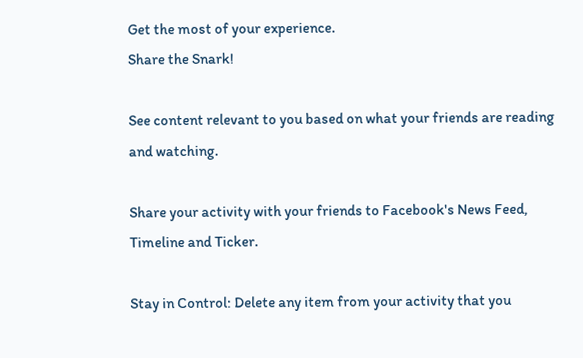Get the most of your experience.
Share the Snark!

See content relevant to you based on what your friends are reading and watching.

Share your activity with your friends to Facebook's News Feed, Timeline and Ticker.

Stay in Control: Delete any item from your activity that you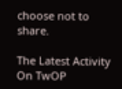choose not to share.

The Latest Activity On TwOP